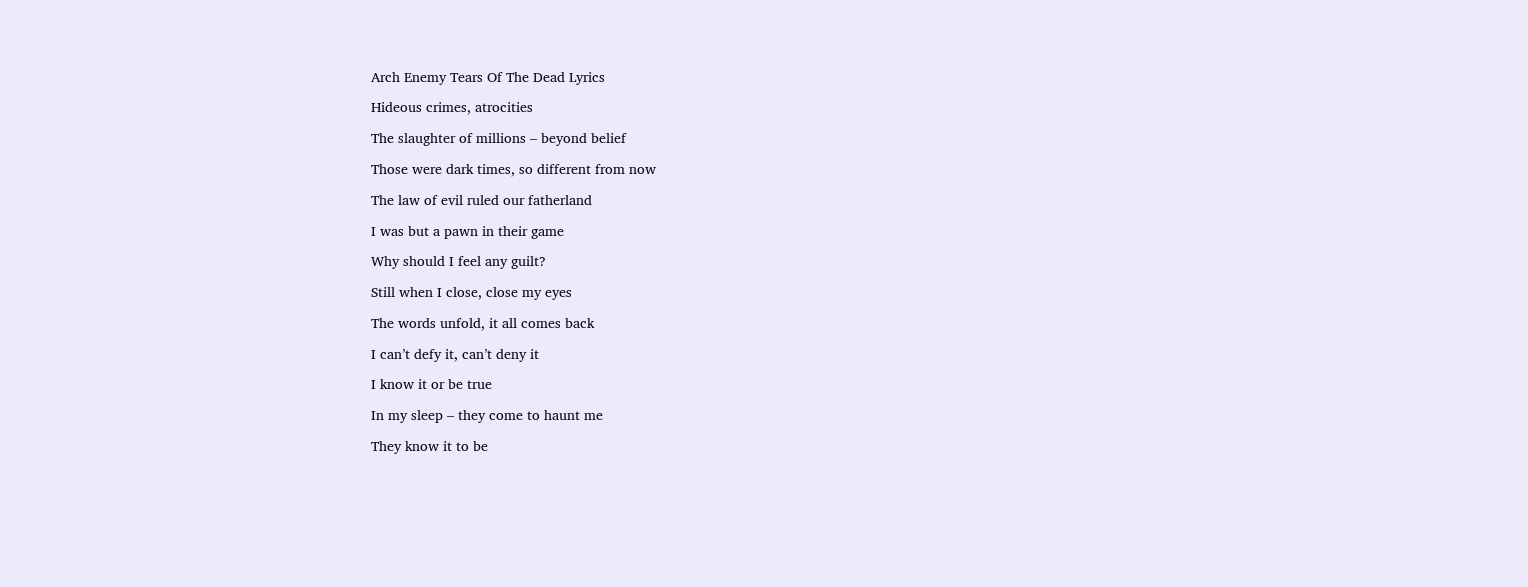Arch Enemy Tears Of The Dead Lyrics

Hideous crimes, atrocities

The slaughter of millions – beyond belief

Those were dark times, so different from now

The law of evil ruled our fatherland

I was but a pawn in their game

Why should I feel any guilt?

Still when I close, close my eyes

The words unfold, it all comes back

I can’t defy it, can’t deny it

I know it or be true

In my sleep – they come to haunt me

They know it to be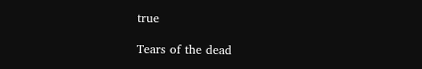true

Tears of the dead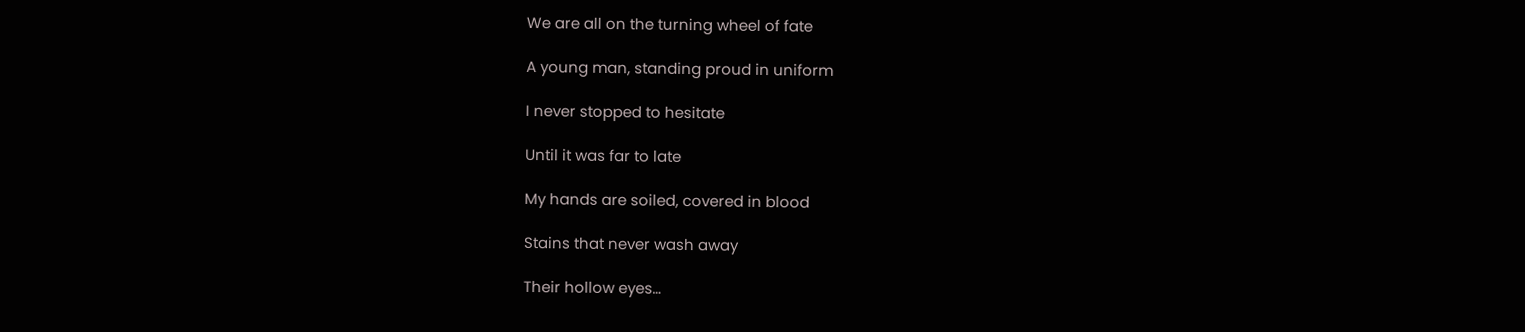We are all on the turning wheel of fate

A young man, standing proud in uniform

I never stopped to hesitate

Until it was far to late

My hands are soiled, covered in blood

Stains that never wash away

Their hollow eyes…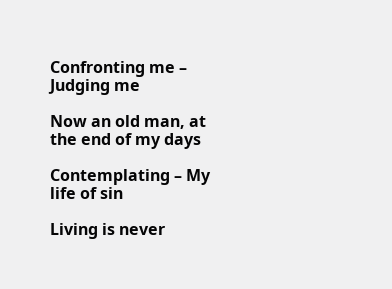Confronting me – Judging me

Now an old man, at the end of my days

Contemplating – My life of sin

Living is never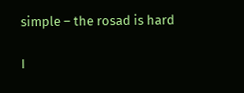simple – the rosad is hard

I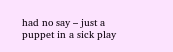had no say – just a puppet in a sick play